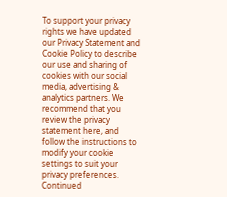To support your privacy rights we have updated our Privacy Statement and Cookie Policy to describe our use and sharing of cookies with our social media, advertising & analytics partners. We recommend that you review the privacy statement here, and follow the instructions to modify your cookie settings to suit your privacy preferences. Continued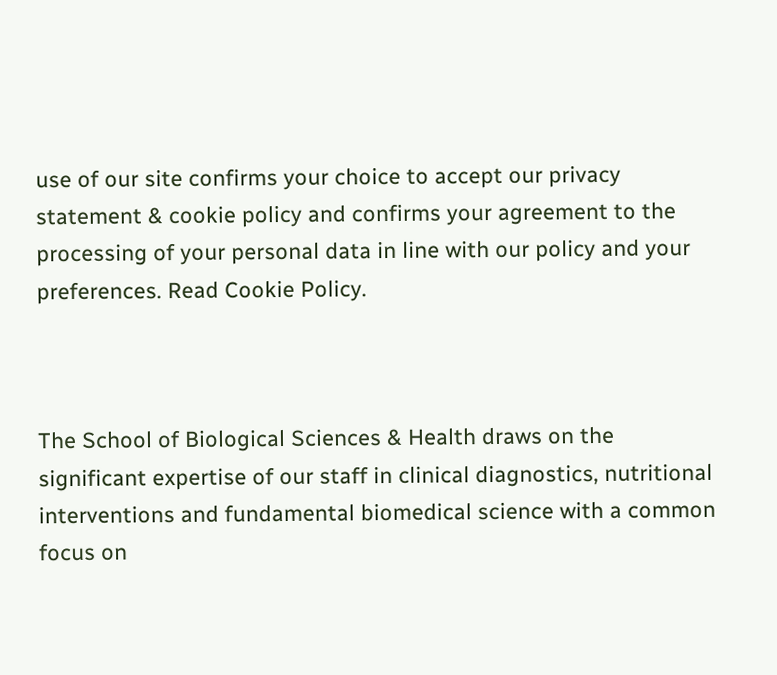use of our site confirms your choice to accept our privacy statement & cookie policy and confirms your agreement to the processing of your personal data in line with our policy and your preferences. Read Cookie Policy.



The School of Biological Sciences & Health draws on the significant expertise of our staff in clinical diagnostics, nutritional interventions and fundamental biomedical science with a common focus on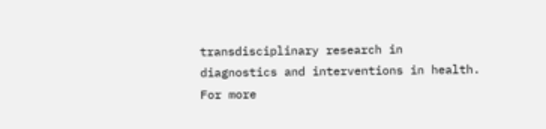transdisciplinary research in diagnostics and interventions in health. For more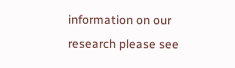information on our research please see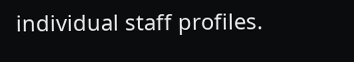individual staff profiles.